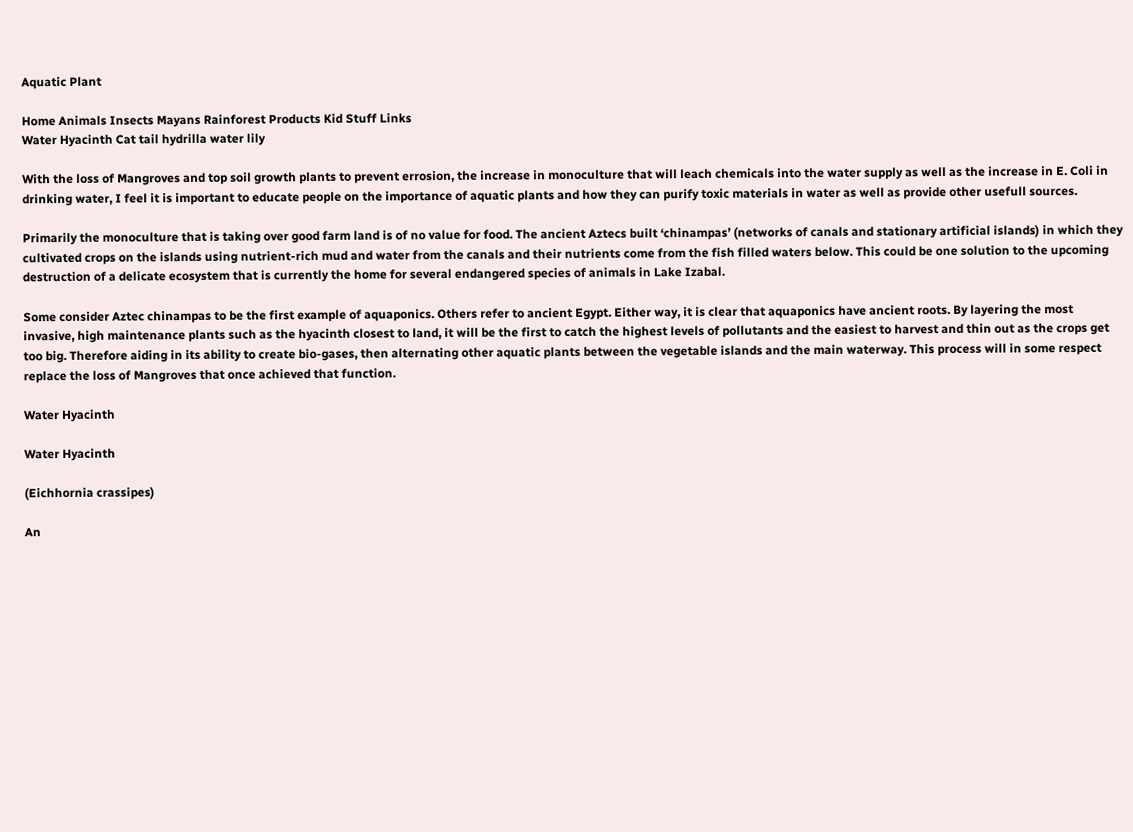Aquatic Plant

Home Animals Insects Mayans Rainforest Products Kid Stuff Links
Water Hyacinth Cat tail hydrilla water lily

With the loss of Mangroves and top soil growth plants to prevent errosion, the increase in monoculture that will leach chemicals into the water supply as well as the increase in E. Coli in drinking water, I feel it is important to educate people on the importance of aquatic plants and how they can purify toxic materials in water as well as provide other usefull sources.

Primarily the monoculture that is taking over good farm land is of no value for food. The ancient Aztecs built ‘chinampas’ (networks of canals and stationary artificial islands) in which they cultivated crops on the islands using nutrient-rich mud and water from the canals and their nutrients come from the fish filled waters below. This could be one solution to the upcoming destruction of a delicate ecosystem that is currently the home for several endangered species of animals in Lake Izabal.

Some consider Aztec chinampas to be the first example of aquaponics. Others refer to ancient Egypt. Either way, it is clear that aquaponics have ancient roots. By layering the most invasive, high maintenance plants such as the hyacinth closest to land, it will be the first to catch the highest levels of pollutants and the easiest to harvest and thin out as the crops get too big. Therefore aiding in its ability to create bio-gases, then alternating other aquatic plants between the vegetable islands and the main waterway. This process will in some respect replace the loss of Mangroves that once achieved that function.

Water Hyacinth

Water Hyacinth

(Eichhornia crassipes)

An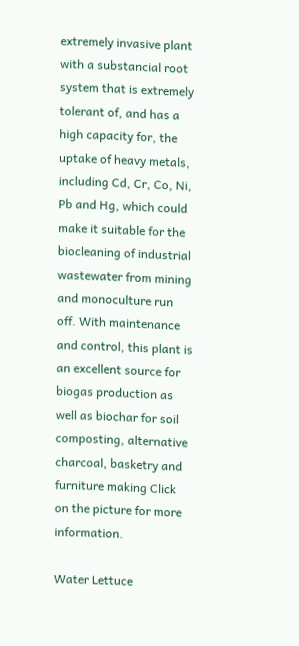extremely invasive plant with a substancial root system that is extremely tolerant of, and has a high capacity for, the uptake of heavy metals, including Cd, Cr, Co, Ni, Pb and Hg, which could make it suitable for the biocleaning of industrial wastewater from mining and monoculture run off. With maintenance and control, this plant is an excellent source for biogas production as well as biochar for soil composting, alternative charcoal, basketry and furniture making Click on the picture for more information.

Water Lettuce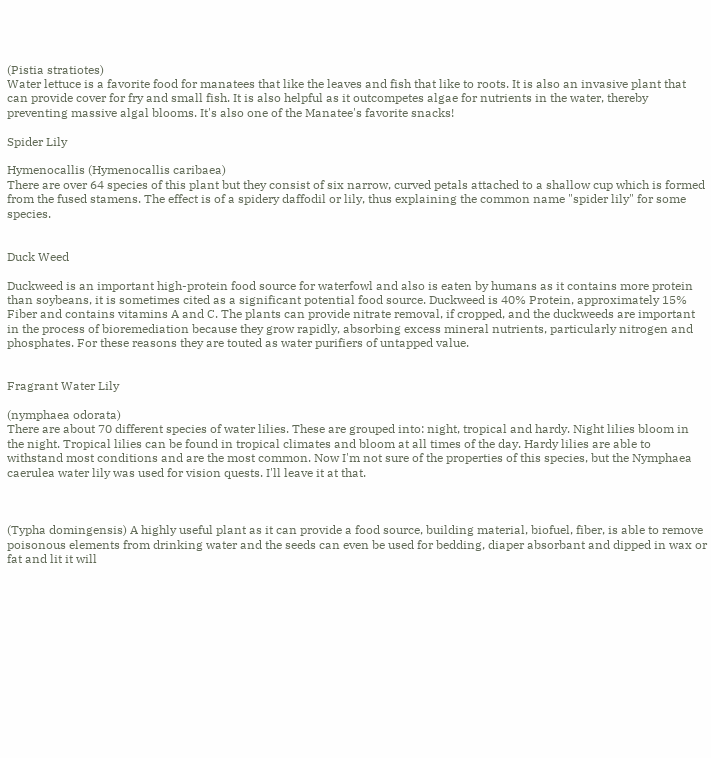(Pistia stratiotes)
Water lettuce is a favorite food for manatees that like the leaves and fish that like to roots. It is also an invasive plant that can provide cover for fry and small fish. It is also helpful as it outcompetes algae for nutrients in the water, thereby preventing massive algal blooms. It's also one of the Manatee's favorite snacks!

Spider Lily

Hymenocallis (Hymenocallis caribaea)
There are over 64 species of this plant but they consist of six narrow, curved petals attached to a shallow cup which is formed from the fused stamens. The effect is of a spidery daffodil or lily, thus explaining the common name "spider lily" for some species.


Duck Weed

Duckweed is an important high-protein food source for waterfowl and also is eaten by humans as it contains more protein than soybeans, it is sometimes cited as a significant potential food source. Duckweed is 40% Protein, approximately 15% Fiber and contains vitamins A and C. The plants can provide nitrate removal, if cropped, and the duckweeds are important in the process of bioremediation because they grow rapidly, absorbing excess mineral nutrients, particularly nitrogen and phosphates. For these reasons they are touted as water purifiers of untapped value.


Fragrant Water Lily

(nymphaea odorata)
There are about 70 different species of water lilies. These are grouped into: night, tropical and hardy. Night lilies bloom in the night. Tropical lilies can be found in tropical climates and bloom at all times of the day. Hardy lilies are able to withstand most conditions and are the most common. Now I'm not sure of the properties of this species, but the Nymphaea caerulea water lily was used for vision quests. I'll leave it at that.



(Typha domingensis) A highly useful plant as it can provide a food source, building material, biofuel, fiber, is able to remove poisonous elements from drinking water and the seeds can even be used for bedding, diaper absorbant and dipped in wax or fat and lit it will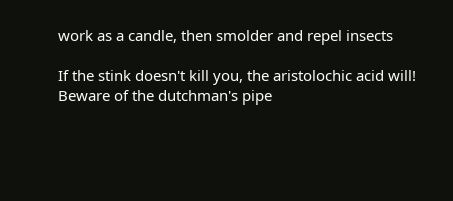work as a candle, then smolder and repel insects

If the stink doesn't kill you, the aristolochic acid will! Beware of the dutchman's pipe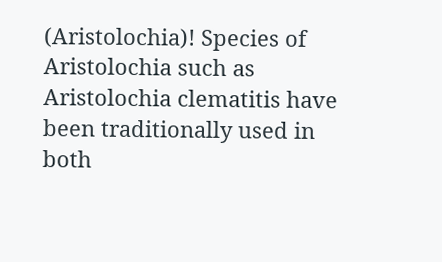(Aristolochia)! Species of Aristolochia such as Aristolochia clematitis have been traditionally used in both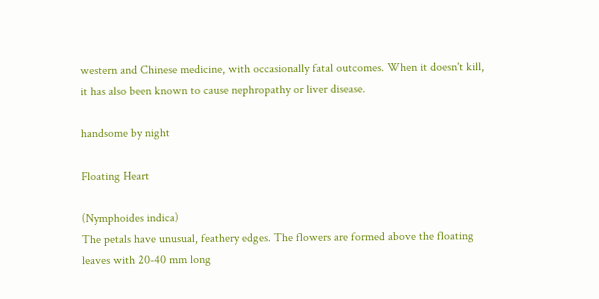western and Chinese medicine, with occasionally fatal outcomes. When it doesn't kill, it has also been known to cause nephropathy or liver disease.

handsome by night

Floating Heart

(Nymphoides indica)
The petals have unusual, feathery edges. The flowers are formed above the floating leaves with 20-40 mm long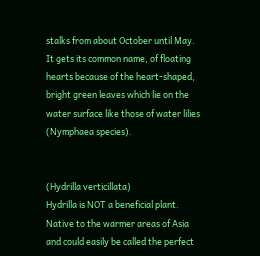stalks from about October until May. It gets its common name, of floating hearts because of the heart-shaped, bright green leaves which lie on the water surface like those of water lilies (Nymphaea species).


(Hydrilla verticillata)
Hydrilla is NOT a beneficial plant. Native to the warmer areas of Asia and could easily be called the perfect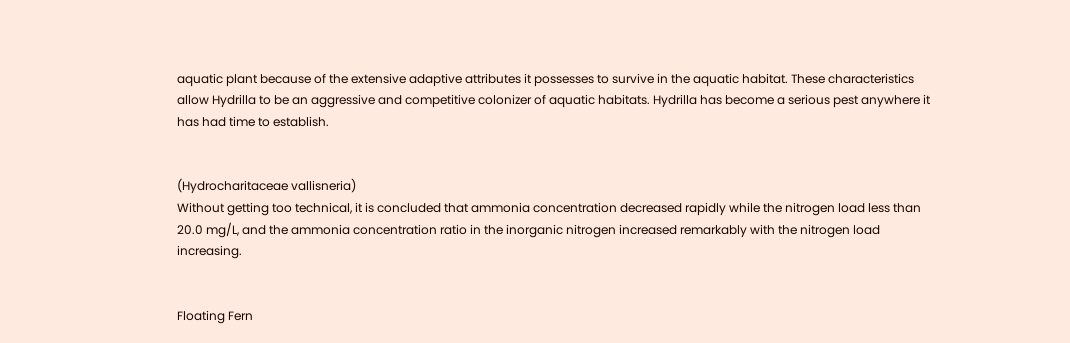aquatic plant because of the extensive adaptive attributes it possesses to survive in the aquatic habitat. These characteristics allow Hydrilla to be an aggressive and competitive colonizer of aquatic habitats. Hydrilla has become a serious pest anywhere it has had time to establish.


(Hydrocharitaceae vallisneria)
Without getting too technical, it is concluded that ammonia concentration decreased rapidly while the nitrogen load less than 20.0 mg/L, and the ammonia concentration ratio in the inorganic nitrogen increased remarkably with the nitrogen load increasing.


Floating Fern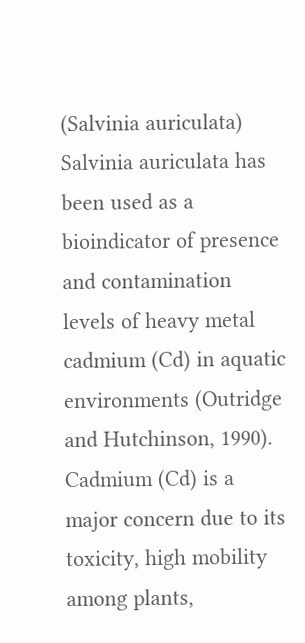(Salvinia auriculata)
Salvinia auriculata has been used as a bioindicator of presence and contamination levels of heavy metal cadmium (Cd) in aquatic environments (Outridge and Hutchinson, 1990). Cadmium (Cd) is a major concern due to its toxicity, high mobility among plants,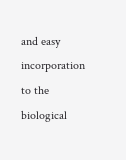and easy incorporation to the biological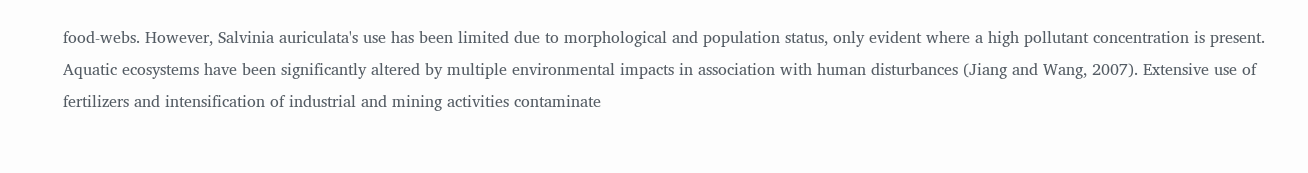food-webs. However, Salvinia auriculata's use has been limited due to morphological and population status, only evident where a high pollutant concentration is present. Aquatic ecosystems have been significantly altered by multiple environmental impacts in association with human disturbances (Jiang and Wang, 2007). Extensive use of fertilizers and intensification of industrial and mining activities contaminate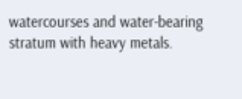watercourses and water-bearing stratum with heavy metals.